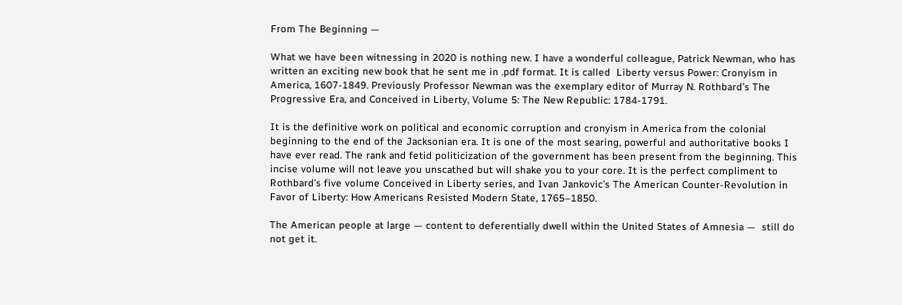From The Beginning —

What we have been witnessing in 2020 is nothing new. I have a wonderful colleague, Patrick Newman, who has written an exciting new book that he sent me in .pdf format. It is called  Liberty versus Power: Cronyism in America, 1607-1849. Previously Professor Newman was the exemplary editor of Murray N. Rothbard’s The Progressive Era, and Conceived in Liberty, Volume 5: The New Republic: 1784-1791.

It is the definitive work on political and economic corruption and cronyism in America from the colonial beginning to the end of the Jacksonian era. It is one of the most searing, powerful and authoritative books I have ever read. The rank and fetid politicization of the government has been present from the beginning. This incise volume will not leave you unscathed but will shake you to your core. It is the perfect compliment to Rothbard’s five volume Conceived in Liberty series, and Ivan Jankovic’s The American Counter-Revolution in Favor of Liberty: How Americans Resisted Modern State, 1765–1850.

The American people at large — content to deferentially dwell within the United States of Amnesia —  still do not get it.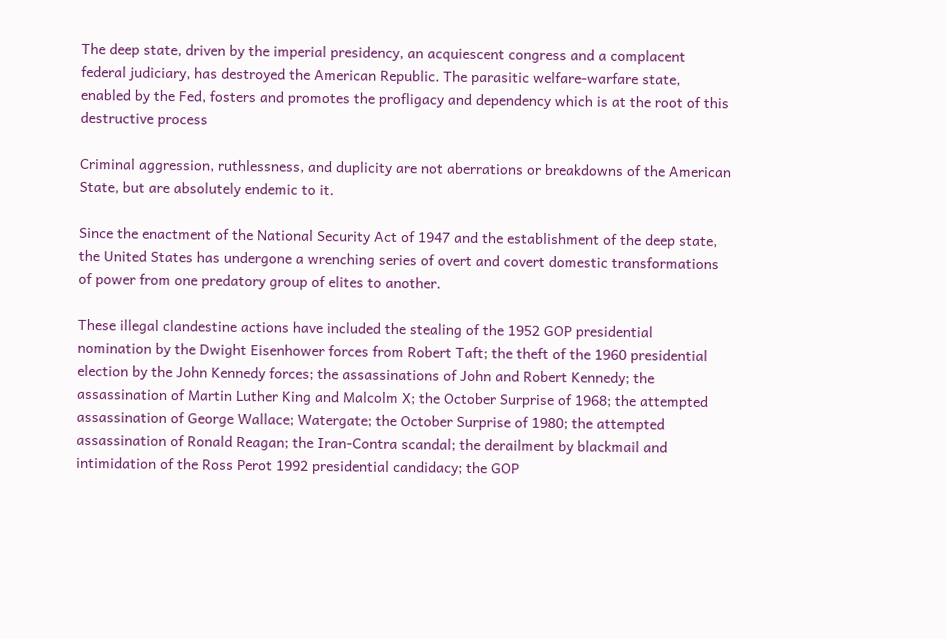The deep state, driven by the imperial presidency, an acquiescent congress and a complacent federal judiciary, has destroyed the American Republic. The parasitic welfare-warfare state, enabled by the Fed, fosters and promotes the profligacy and dependency which is at the root of this destructive process

Criminal aggression, ruthlessness, and duplicity are not aberrations or breakdowns of the American State, but are absolutely endemic to it.

Since the enactment of the National Security Act of 1947 and the establishment of the deep state, the United States has undergone a wrenching series of overt and covert domestic transformations of power from one predatory group of elites to another.

These illegal clandestine actions have included the stealing of the 1952 GOP presidential nomination by the Dwight Eisenhower forces from Robert Taft; the theft of the 1960 presidential election by the John Kennedy forces; the assassinations of John and Robert Kennedy; the assassination of Martin Luther King and Malcolm X; the October Surprise of 1968; the attempted assassination of George Wallace; Watergate; the October Surprise of 1980; the attempted assassination of Ronald Reagan; the Iran-Contra scandal; the derailment by blackmail and intimidation of the Ross Perot 1992 presidential candidacy; the GOP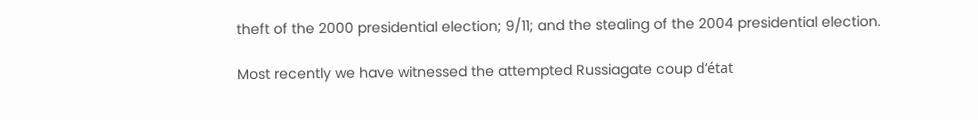theft of the 2000 presidential election; 9/11; and the stealing of the 2004 presidential election.

Most recently we have witnessed the attempted Russiagate coup d’état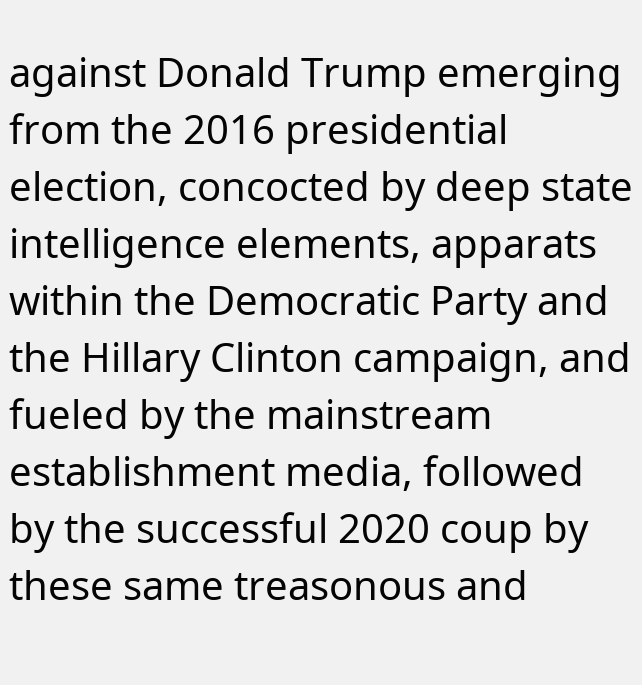against Donald Trump emerging from the 2016 presidential election, concocted by deep state intelligence elements, apparats within the Democratic Party and the Hillary Clinton campaign, and fueled by the mainstream establishment media, followed by the successful 2020 coup by these same treasonous and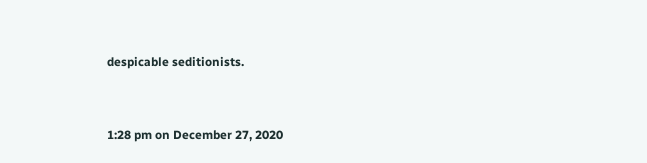despicable seditionists.


1:28 pm on December 27, 2020